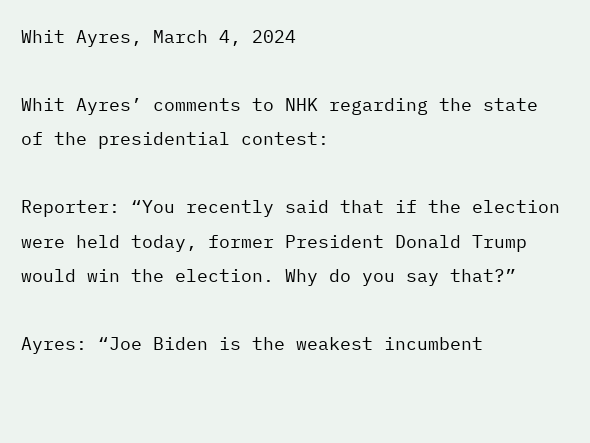Whit Ayres, March 4, 2024

Whit Ayres’ comments to NHK regarding the state of the presidential contest:

Reporter: “You recently said that if the election were held today, former President Donald Trump would win the election. Why do you say that?”

Ayres: “Joe Biden is the weakest incumbent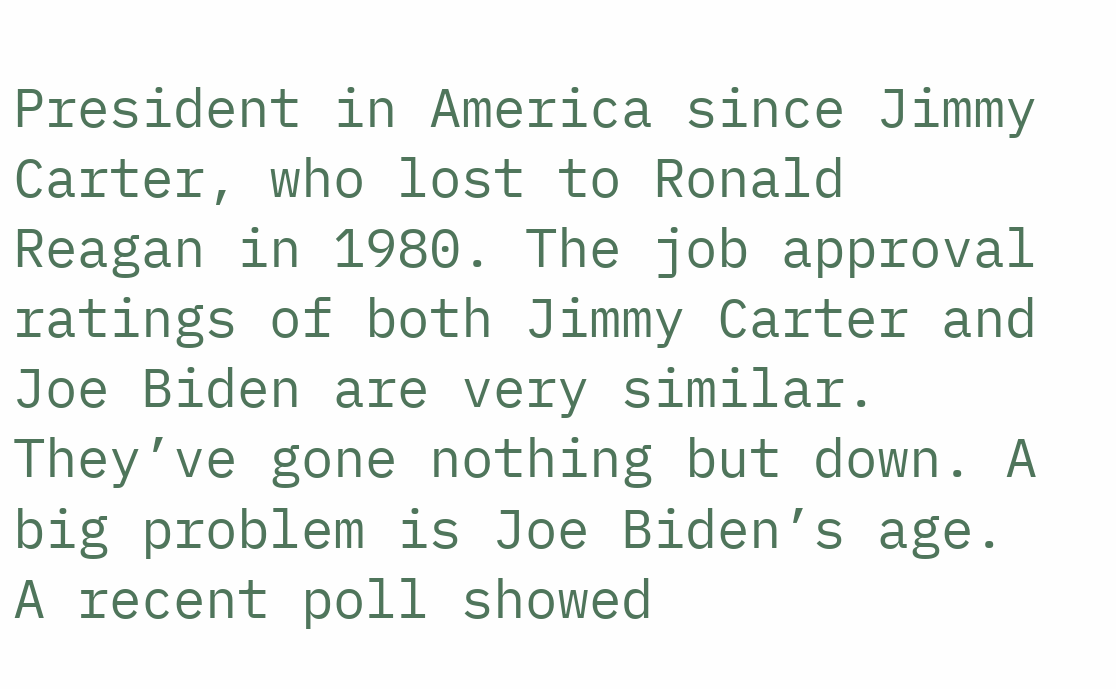President in America since Jimmy Carter, who lost to Ronald Reagan in 1980. The job approval ratings of both Jimmy Carter and Joe Biden are very similar. They’ve gone nothing but down. A big problem is Joe Biden’s age. A recent poll showed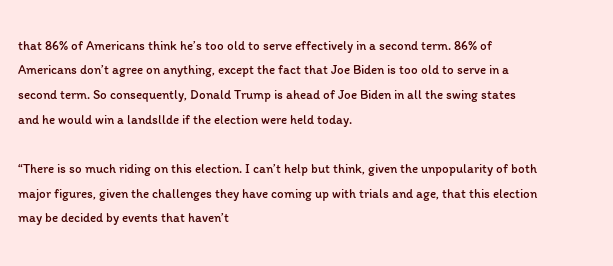that 86% of Americans think he’s too old to serve effectively in a second term. 86% of Americans don’t agree on anything, except the fact that Joe Biden is too old to serve in a second term. So consequently, Donald Trump is ahead of Joe Biden in all the swing states and he would win a landsllde if the election were held today.

“There is so much riding on this election. I can’t help but think, given the unpopularity of both major figures, given the challenges they have coming up with trials and age, that this election may be decided by events that haven’t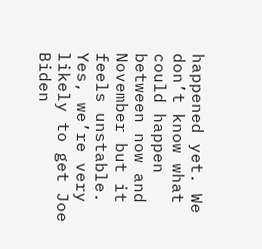happened yet. We don’t know what could happen between now and November but it feels unstable. Yes, we’re very likely to get Joe Biden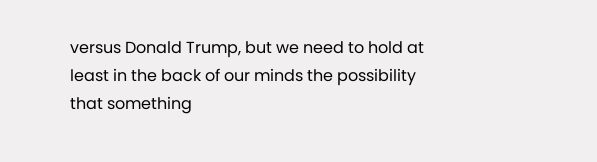versus Donald Trump, but we need to hold at least in the back of our minds the possibility that something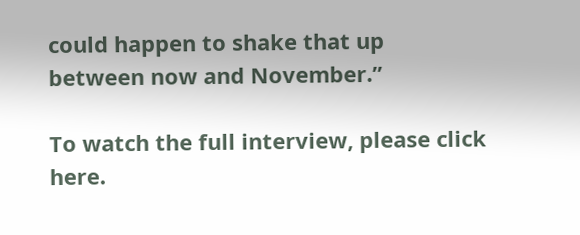could happen to shake that up between now and November.”

To watch the full interview, please click here.